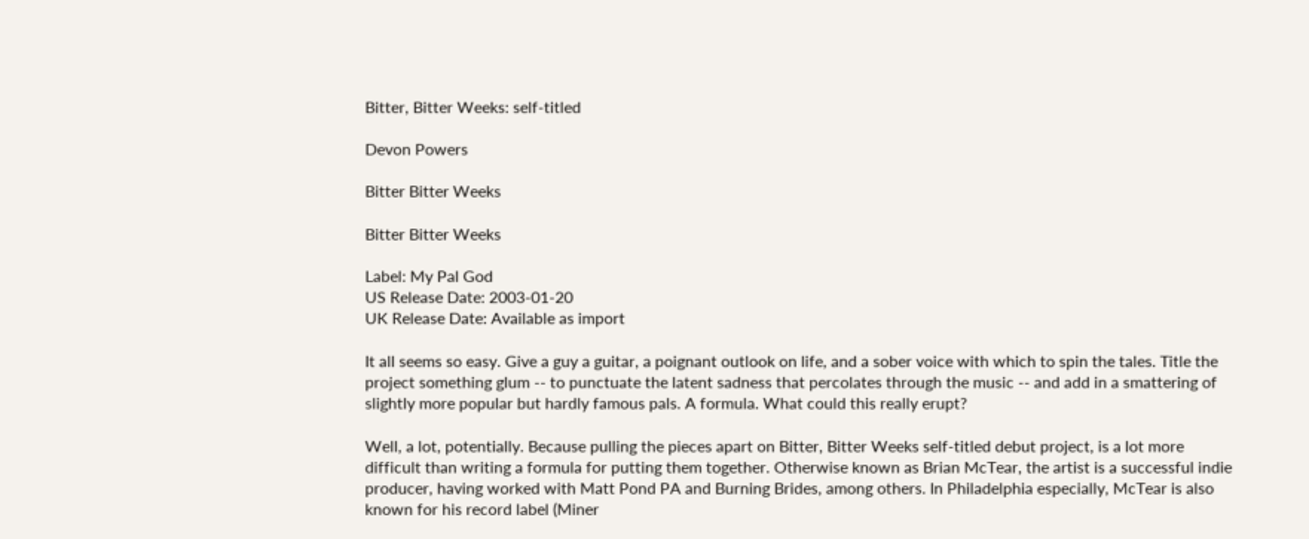Bitter, Bitter Weeks: self-titled

Devon Powers

Bitter Bitter Weeks

Bitter Bitter Weeks

Label: My Pal God
US Release Date: 2003-01-20
UK Release Date: Available as import

It all seems so easy. Give a guy a guitar, a poignant outlook on life, and a sober voice with which to spin the tales. Title the project something glum -- to punctuate the latent sadness that percolates through the music -- and add in a smattering of slightly more popular but hardly famous pals. A formula. What could this really erupt?

Well, a lot, potentially. Because pulling the pieces apart on Bitter, Bitter Weeks self-titled debut project, is a lot more difficult than writing a formula for putting them together. Otherwise known as Brian McTear, the artist is a successful indie producer, having worked with Matt Pond PA and Burning Brides, among others. In Philadelphia especially, McTear is also known for his record label (Miner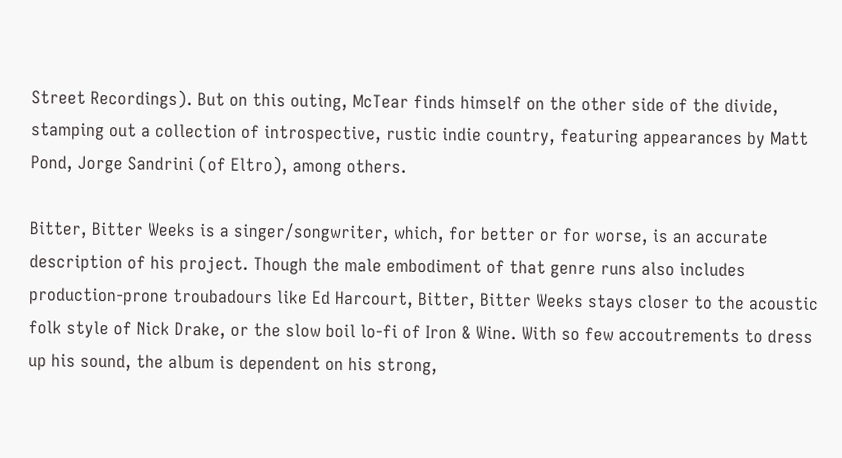Street Recordings). But on this outing, McTear finds himself on the other side of the divide, stamping out a collection of introspective, rustic indie country, featuring appearances by Matt Pond, Jorge Sandrini (of Eltro), among others.

Bitter, Bitter Weeks is a singer/songwriter, which, for better or for worse, is an accurate description of his project. Though the male embodiment of that genre runs also includes production-prone troubadours like Ed Harcourt, Bitter, Bitter Weeks stays closer to the acoustic folk style of Nick Drake, or the slow boil lo-fi of Iron & Wine. With so few accoutrements to dress up his sound, the album is dependent on his strong,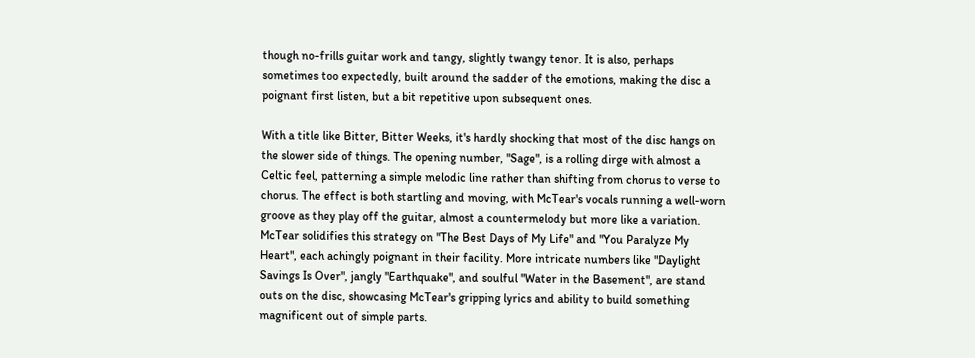though no-frills guitar work and tangy, slightly twangy tenor. It is also, perhaps sometimes too expectedly, built around the sadder of the emotions, making the disc a poignant first listen, but a bit repetitive upon subsequent ones.

With a title like Bitter, Bitter Weeks, it's hardly shocking that most of the disc hangs on the slower side of things. The opening number, "Sage", is a rolling dirge with almost a Celtic feel, patterning a simple melodic line rather than shifting from chorus to verse to chorus. The effect is both startling and moving, with McTear's vocals running a well-worn groove as they play off the guitar, almost a countermelody but more like a variation. McTear solidifies this strategy on "The Best Days of My Life" and "You Paralyze My Heart", each achingly poignant in their facility. More intricate numbers like "Daylight Savings Is Over", jangly "Earthquake", and soulful "Water in the Basement", are stand outs on the disc, showcasing McTear's gripping lyrics and ability to build something magnificent out of simple parts.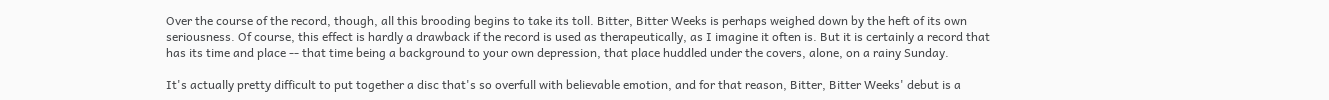Over the course of the record, though, all this brooding begins to take its toll. Bitter, Bitter Weeks is perhaps weighed down by the heft of its own seriousness. Of course, this effect is hardly a drawback if the record is used as therapeutically, as I imagine it often is. But it is certainly a record that has its time and place -- that time being a background to your own depression, that place huddled under the covers, alone, on a rainy Sunday.

It's actually pretty difficult to put together a disc that's so overfull with believable emotion, and for that reason, Bitter, Bitter Weeks' debut is a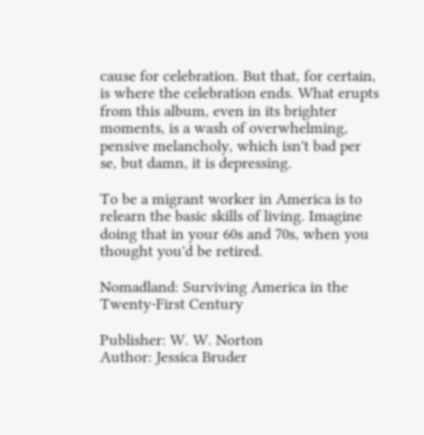cause for celebration. But that, for certain, is where the celebration ends. What erupts from this album, even in its brighter moments, is a wash of overwhelming, pensive melancholy, which isn't bad per se, but damn, it is depressing.

To be a migrant worker in America is to relearn the basic skills of living. Imagine doing that in your 60s and 70s, when you thought you'd be retired.

Nomadland: Surviving America in the Twenty-First Century

Publisher: W. W. Norton
Author: Jessica Bruder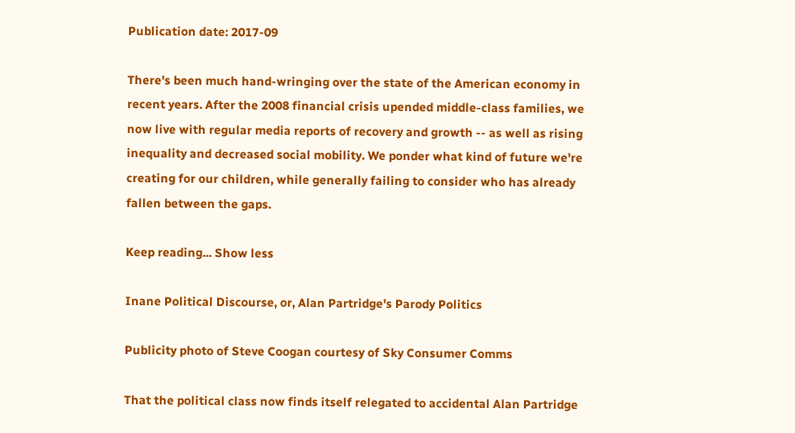Publication date: 2017-09

There's been much hand-wringing over the state of the American economy in recent years. After the 2008 financial crisis upended middle-class families, we now live with regular media reports of recovery and growth -- as well as rising inequality and decreased social mobility. We ponder what kind of future we're creating for our children, while generally failing to consider who has already fallen between the gaps.

Keep reading... Show less

Inane Political Discourse, or, Alan Partridge's Parody Politics

Publicity photo of Steve Coogan courtesy of Sky Consumer Comms

That the political class now finds itself relegated to accidental Alan Partridge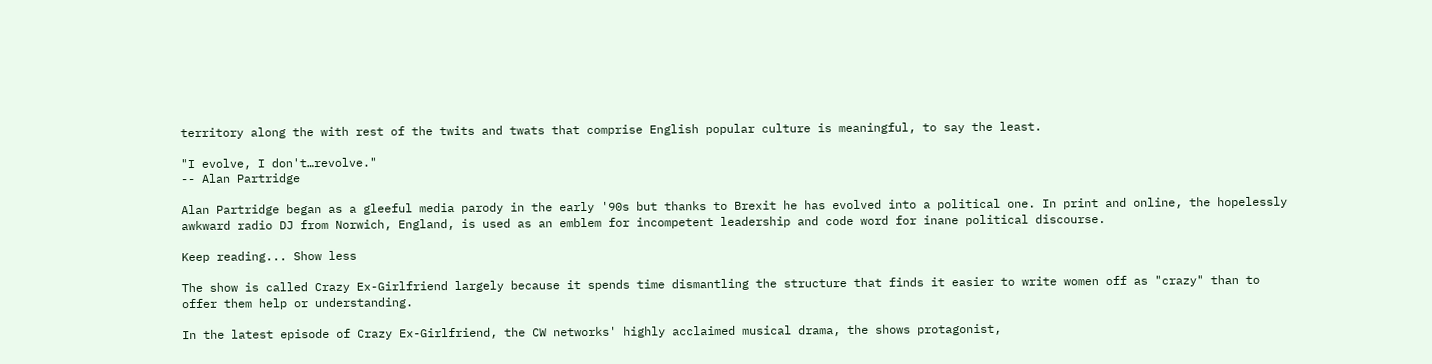territory along the with rest of the twits and twats that comprise English popular culture is meaningful, to say the least.

"I evolve, I don't…revolve."
-- Alan Partridge

Alan Partridge began as a gleeful media parody in the early '90s but thanks to Brexit he has evolved into a political one. In print and online, the hopelessly awkward radio DJ from Norwich, England, is used as an emblem for incompetent leadership and code word for inane political discourse.

Keep reading... Show less

The show is called Crazy Ex-Girlfriend largely because it spends time dismantling the structure that finds it easier to write women off as "crazy" than to offer them help or understanding.

In the latest episode of Crazy Ex-Girlfriend, the CW networks' highly acclaimed musical drama, the shows protagonist,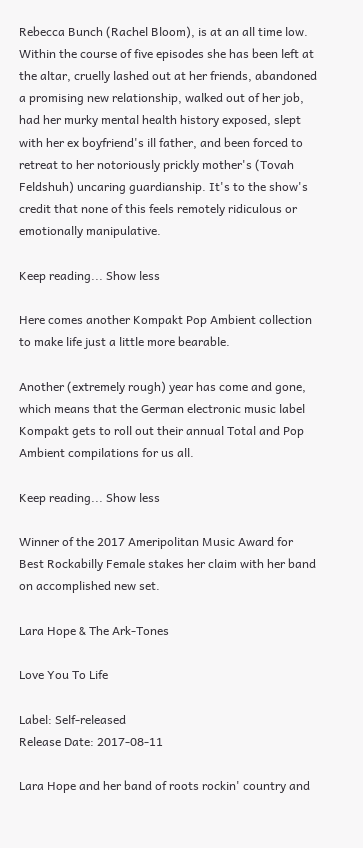Rebecca Bunch (Rachel Bloom), is at an all time low. Within the course of five episodes she has been left at the altar, cruelly lashed out at her friends, abandoned a promising new relationship, walked out of her job, had her murky mental health history exposed, slept with her ex boyfriend's ill father, and been forced to retreat to her notoriously prickly mother's (Tovah Feldshuh) uncaring guardianship. It's to the show's credit that none of this feels remotely ridiculous or emotionally manipulative.

Keep reading... Show less

Here comes another Kompakt Pop Ambient collection to make life just a little more bearable.

Another (extremely rough) year has come and gone, which means that the German electronic music label Kompakt gets to roll out their annual Total and Pop Ambient compilations for us all.

Keep reading... Show less

Winner of the 2017 Ameripolitan Music Award for Best Rockabilly Female stakes her claim with her band on accomplished new set.

Lara Hope & The Ark-Tones

Love You To Life

Label: Self-released
Release Date: 2017-08-11

Lara Hope and her band of roots rockin' country and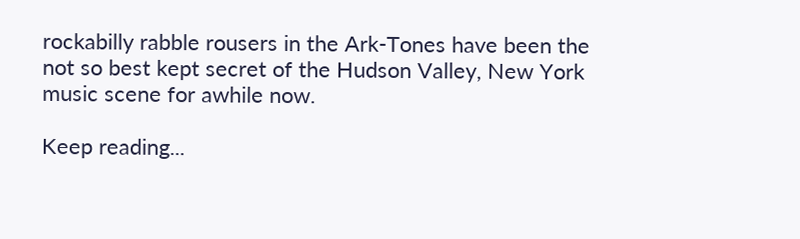rockabilly rabble rousers in the Ark-Tones have been the not so best kept secret of the Hudson Valley, New York music scene for awhile now.

Keep reading...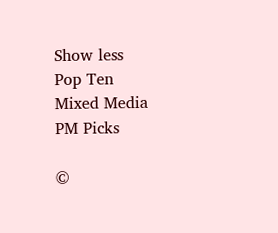Show less
Pop Ten
Mixed Media
PM Picks

©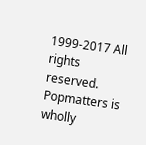1999-2017 All rights reserved.
Popmatters is wholly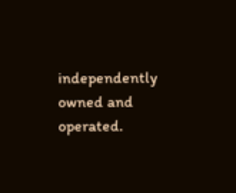independently owned and operated.